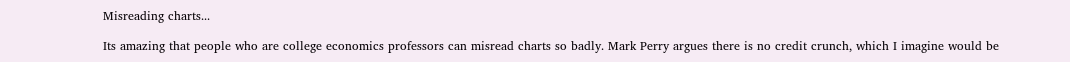Misreading charts...

Its amazing that people who are college economics professors can misread charts so badly. Mark Perry argues there is no credit crunch, which I imagine would be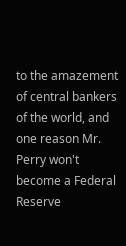to the amazement of central bankers of the world, and one reason Mr. Perry won't become a Federal Reserve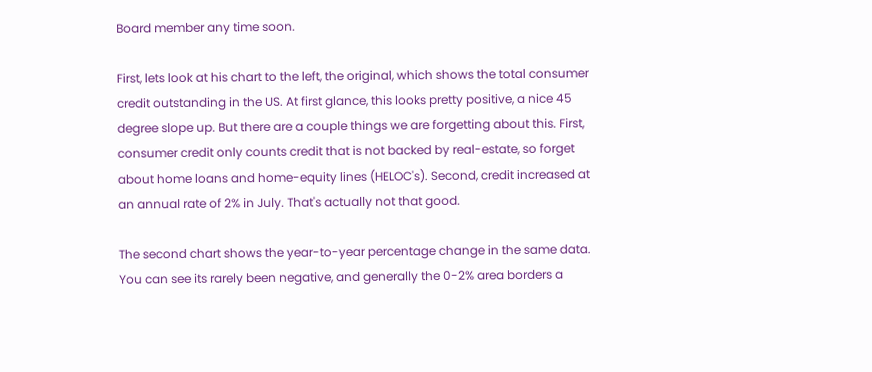Board member any time soon.

First, lets look at his chart to the left, the original, which shows the total consumer credit outstanding in the US. At first glance, this looks pretty positive, a nice 45 degree slope up. But there are a couple things we are forgetting about this. First, consumer credit only counts credit that is not backed by real-estate, so forget about home loans and home-equity lines (HELOC's). Second, credit increased at an annual rate of 2% in July. That's actually not that good.

The second chart shows the year-to-year percentage change in the same data. You can see its rarely been negative, and generally the 0-2% area borders a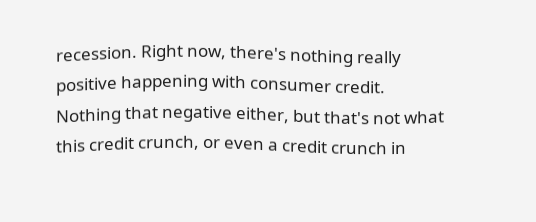recession. Right now, there's nothing really positive happening with consumer credit. Nothing that negative either, but that's not what this credit crunch, or even a credit crunch in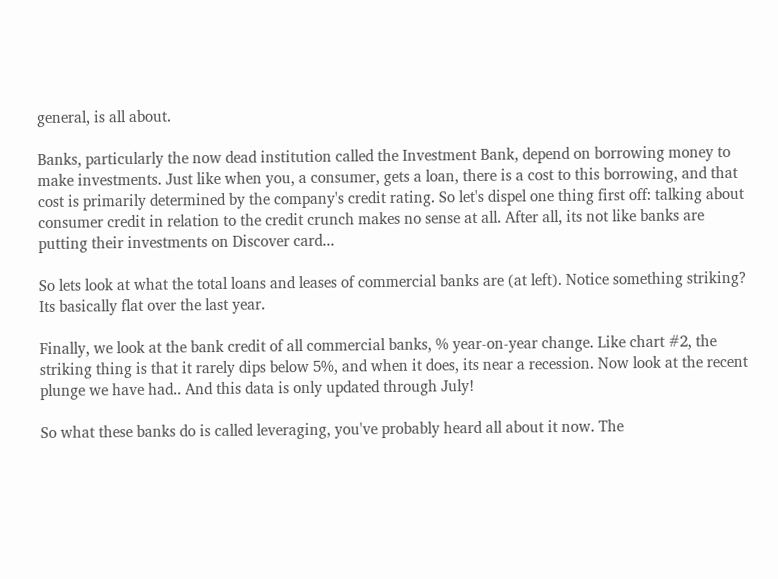general, is all about.

Banks, particularly the now dead institution called the Investment Bank, depend on borrowing money to make investments. Just like when you, a consumer, gets a loan, there is a cost to this borrowing, and that cost is primarily determined by the company's credit rating. So let's dispel one thing first off: talking about consumer credit in relation to the credit crunch makes no sense at all. After all, its not like banks are putting their investments on Discover card...

So lets look at what the total loans and leases of commercial banks are (at left). Notice something striking? Its basically flat over the last year.

Finally, we look at the bank credit of all commercial banks, % year-on-year change. Like chart #2, the striking thing is that it rarely dips below 5%, and when it does, its near a recession. Now look at the recent plunge we have had.. And this data is only updated through July!

So what these banks do is called leveraging, you've probably heard all about it now. The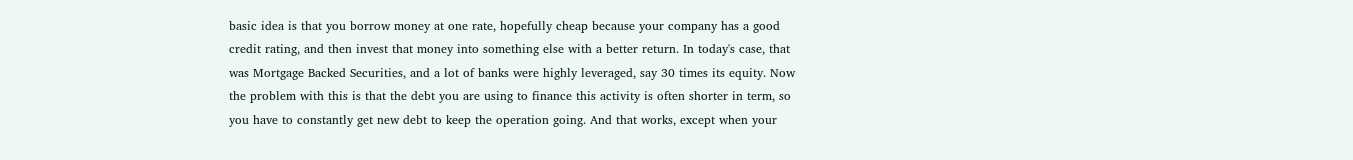basic idea is that you borrow money at one rate, hopefully cheap because your company has a good credit rating, and then invest that money into something else with a better return. In today's case, that was Mortgage Backed Securities, and a lot of banks were highly leveraged, say 30 times its equity. Now the problem with this is that the debt you are using to finance this activity is often shorter in term, so you have to constantly get new debt to keep the operation going. And that works, except when your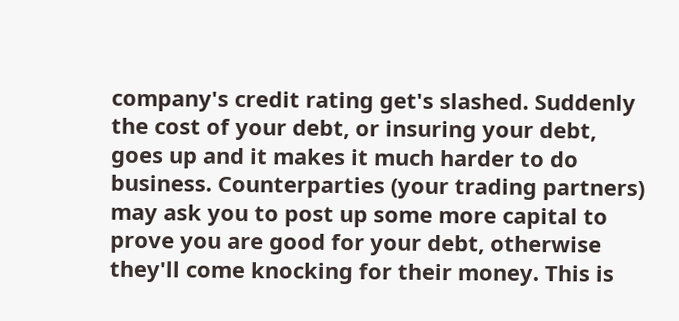company's credit rating get's slashed. Suddenly the cost of your debt, or insuring your debt, goes up and it makes it much harder to do business. Counterparties (your trading partners) may ask you to post up some more capital to prove you are good for your debt, otherwise they'll come knocking for their money. This is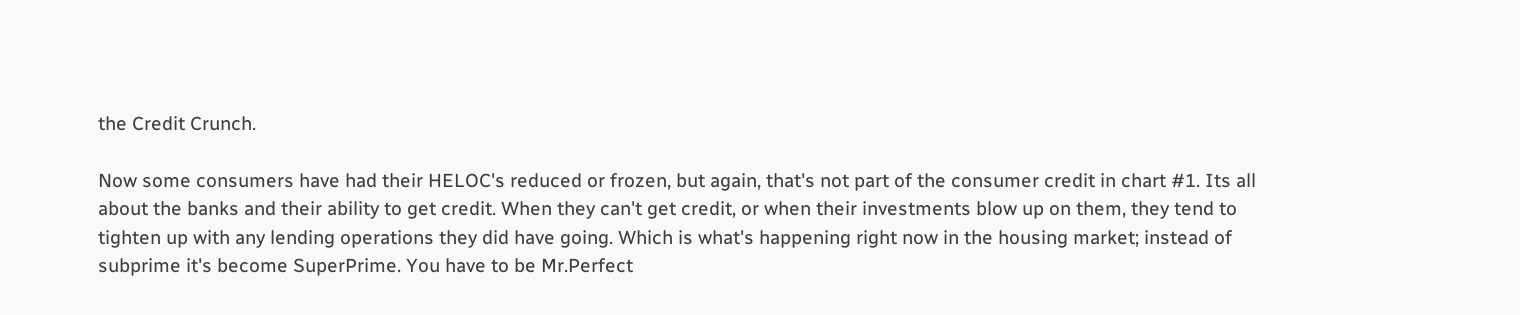the Credit Crunch.

Now some consumers have had their HELOC's reduced or frozen, but again, that's not part of the consumer credit in chart #1. Its all about the banks and their ability to get credit. When they can't get credit, or when their investments blow up on them, they tend to tighten up with any lending operations they did have going. Which is what's happening right now in the housing market; instead of subprime it's become SuperPrime. You have to be Mr.Perfect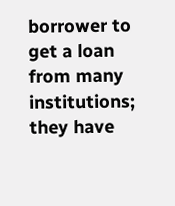borrower to get a loan from many institutions; they have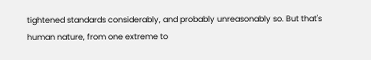tightened standards considerably, and probably unreasonably so. But that's human nature, from one extreme to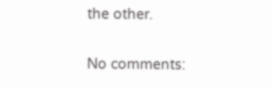the other.

No comments: